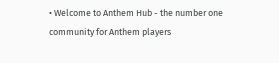• Welcome to Anthem Hub - the number one community for Anthem players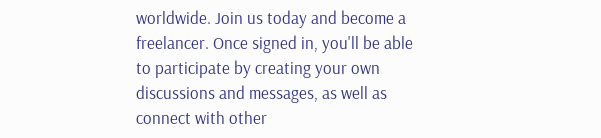worldwide. Join us today and become a freelancer. Once signed in, you'll be able to participate by creating your own discussions and messages, as well as connect with other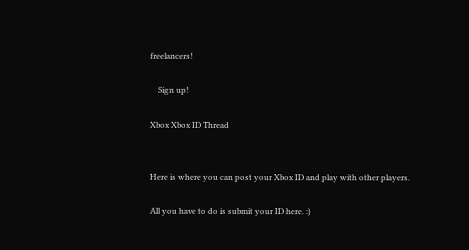freelancers!

    Sign up!

Xbox Xbox ID Thread


Here is where you can post your Xbox ID and play with other players.

All you have to do is submit your ID here. :)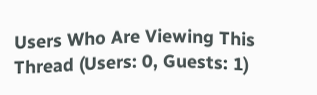Users Who Are Viewing This Thread (Users: 0, Guests: 1)